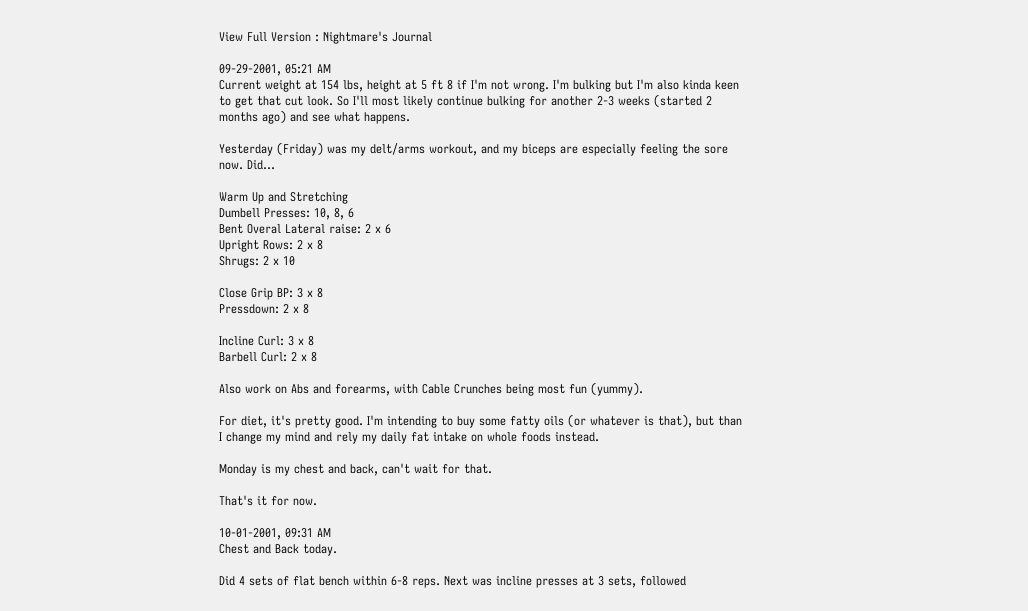View Full Version : Nightmare's Journal

09-29-2001, 05:21 AM
Current weight at 154 lbs, height at 5 ft 8 if I'm not wrong. I'm bulking but I'm also kinda keen to get that cut look. So I'll most likely continue bulking for another 2-3 weeks (started 2 months ago) and see what happens.

Yesterday (Friday) was my delt/arms workout, and my biceps are especially feeling the sore now. Did...

Warm Up and Stretching
Dumbell Presses: 10, 8, 6
Bent Overal Lateral raise: 2 x 6
Upright Rows: 2 x 8
Shrugs: 2 x 10

Close Grip BP: 3 x 8
Pressdown: 2 x 8

Incline Curl: 3 x 8
Barbell Curl: 2 x 8

Also work on Abs and forearms, with Cable Crunches being most fun (yummy).

For diet, it's pretty good. I'm intending to buy some fatty oils (or whatever is that), but than I change my mind and rely my daily fat intake on whole foods instead.

Monday is my chest and back, can't wait for that.

That's it for now.

10-01-2001, 09:31 AM
Chest and Back today.

Did 4 sets of flat bench within 6-8 reps. Next was incline presses at 3 sets, followed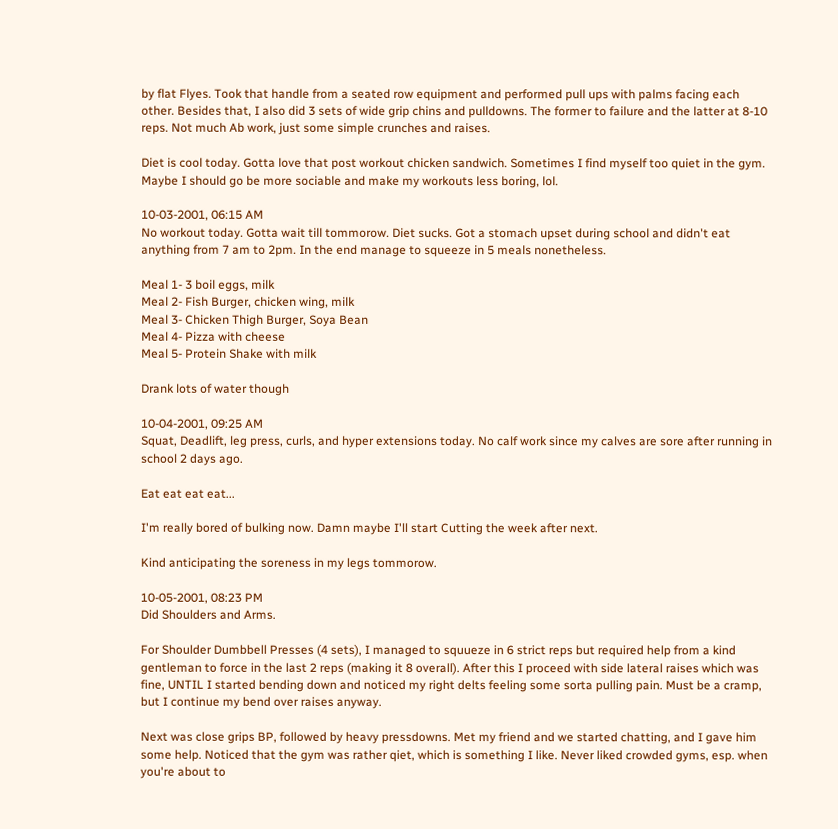by flat Flyes. Took that handle from a seated row equipment and performed pull ups with palms facing each other. Besides that, I also did 3 sets of wide grip chins and pulldowns. The former to failure and the latter at 8-10 reps. Not much Ab work, just some simple crunches and raises.

Diet is cool today. Gotta love that post workout chicken sandwich. Sometimes I find myself too quiet in the gym. Maybe I should go be more sociable and make my workouts less boring, lol.

10-03-2001, 06:15 AM
No workout today. Gotta wait till tommorow. Diet sucks. Got a stomach upset during school and didn't eat anything from 7 am to 2pm. In the end manage to squeeze in 5 meals nonetheless.

Meal 1- 3 boil eggs, milk
Meal 2- Fish Burger, chicken wing, milk
Meal 3- Chicken Thigh Burger, Soya Bean
Meal 4- Pizza with cheese
Meal 5- Protein Shake with milk

Drank lots of water though

10-04-2001, 09:25 AM
Squat, Deadlift, leg press, curls, and hyper extensions today. No calf work since my calves are sore after running in school 2 days ago.

Eat eat eat eat...

I'm really bored of bulking now. Damn maybe I'll start Cutting the week after next.

Kind anticipating the soreness in my legs tommorow.

10-05-2001, 08:23 PM
Did Shoulders and Arms.

For Shoulder Dumbbell Presses (4 sets), I managed to squueze in 6 strict reps but required help from a kind gentleman to force in the last 2 reps (making it 8 overall). After this I proceed with side lateral raises which was fine, UNTIL I started bending down and noticed my right delts feeling some sorta pulling pain. Must be a cramp, but I continue my bend over raises anyway.

Next was close grips BP, followed by heavy pressdowns. Met my friend and we started chatting, and I gave him some help. Noticed that the gym was rather qiet, which is something I like. Never liked crowded gyms, esp. when you're about to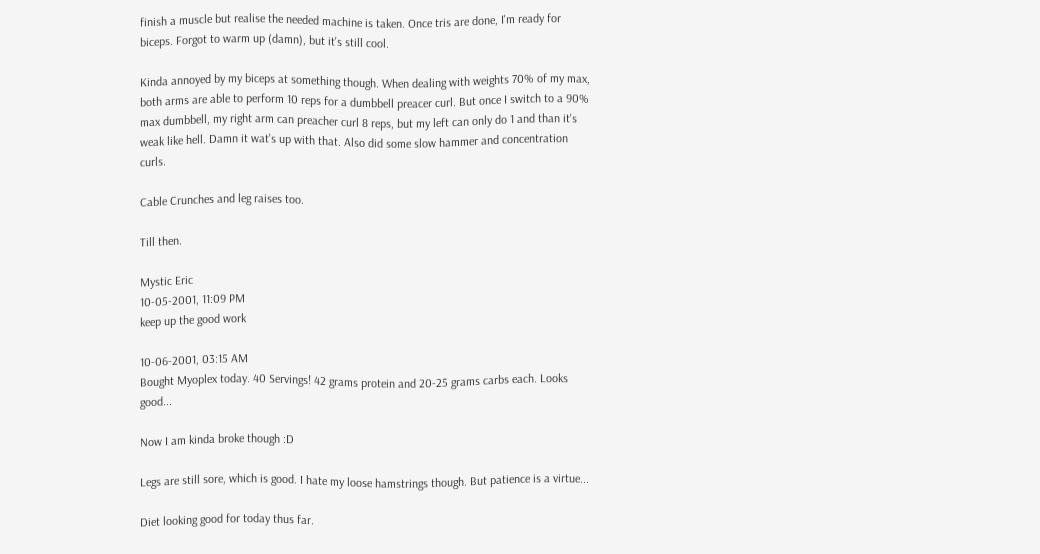finish a muscle but realise the needed machine is taken. Once tris are done, I'm ready for biceps. Forgot to warm up (damn), but it's still cool.

Kinda annoyed by my biceps at something though. When dealing with weights 70% of my max, both arms are able to perform 10 reps for a dumbbell preacer curl. But once I switch to a 90% max dumbbell, my right arm can preacher curl 8 reps, but my left can only do 1 and than it's weak like hell. Damn it wat's up with that. Also did some slow hammer and concentration curls.

Cable Crunches and leg raises too.

Till then.

Mystic Eric
10-05-2001, 11:09 PM
keep up the good work

10-06-2001, 03:15 AM
Bought Myoplex today. 40 Servings! 42 grams protein and 20-25 grams carbs each. Looks good...

Now I am kinda broke though :D

Legs are still sore, which is good. I hate my loose hamstrings though. But patience is a virtue...

Diet looking good for today thus far.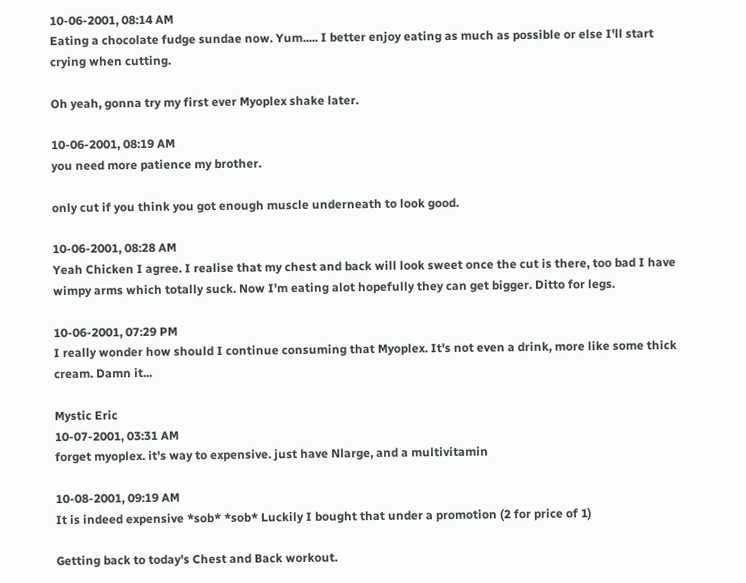10-06-2001, 08:14 AM
Eating a chocolate fudge sundae now. Yum..... I better enjoy eating as much as possible or else I'll start crying when cutting.

Oh yeah, gonna try my first ever Myoplex shake later.

10-06-2001, 08:19 AM
you need more patience my brother.

only cut if you think you got enough muscle underneath to look good.

10-06-2001, 08:28 AM
Yeah Chicken I agree. I realise that my chest and back will look sweet once the cut is there, too bad I have wimpy arms which totally suck. Now I'm eating alot hopefully they can get bigger. Ditto for legs.

10-06-2001, 07:29 PM
I really wonder how should I continue consuming that Myoplex. It's not even a drink, more like some thick cream. Damn it...

Mystic Eric
10-07-2001, 03:31 AM
forget myoplex. it's way to expensive. just have Nlarge, and a multivitamin

10-08-2001, 09:19 AM
It is indeed expensive *sob* *sob* Luckily I bought that under a promotion (2 for price of 1)

Getting back to today's Chest and Back workout.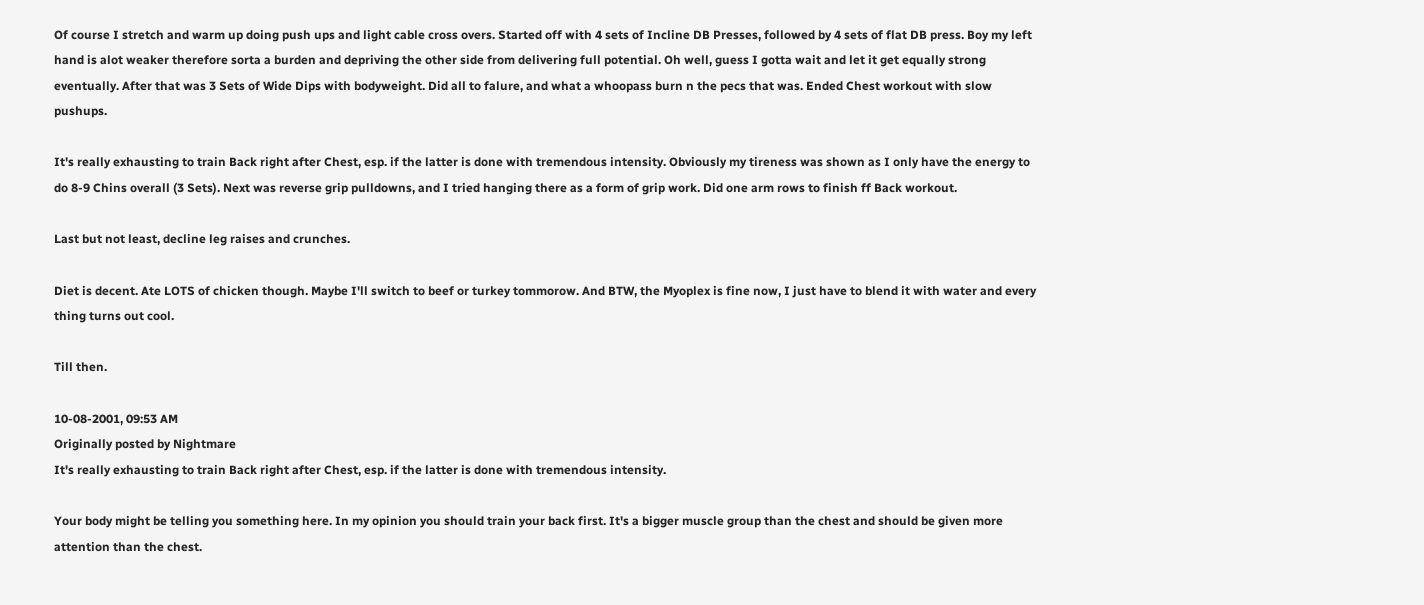Of course I stretch and warm up doing push ups and light cable cross overs. Started off with 4 sets of Incline DB Presses, followed by 4 sets of flat DB press. Boy my left hand is alot weaker therefore sorta a burden and depriving the other side from delivering full potential. Oh well, guess I gotta wait and let it get equally strong eventually. After that was 3 Sets of Wide Dips with bodyweight. Did all to falure, and what a whoopass burn n the pecs that was. Ended Chest workout with slow pushups.

It's really exhausting to train Back right after Chest, esp. if the latter is done with tremendous intensity. Obviously my tireness was shown as I only have the energy to do 8-9 Chins overall (3 Sets). Next was reverse grip pulldowns, and I tried hanging there as a form of grip work. Did one arm rows to finish ff Back workout.

Last but not least, decline leg raises and crunches.

Diet is decent. Ate LOTS of chicken though. Maybe I'll switch to beef or turkey tommorow. And BTW, the Myoplex is fine now, I just have to blend it with water and every thing turns out cool.

Till then.

10-08-2001, 09:53 AM
Originally posted by Nightmare
It's really exhausting to train Back right after Chest, esp. if the latter is done with tremendous intensity.

Your body might be telling you something here. In my opinion you should train your back first. It's a bigger muscle group than the chest and should be given more attention than the chest.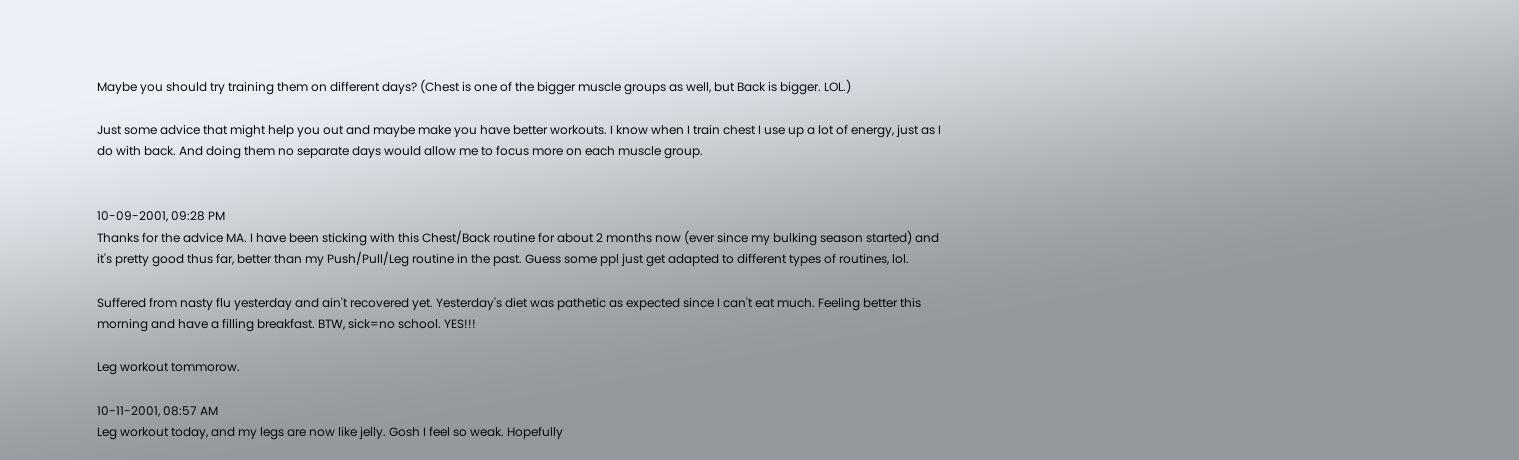Maybe you should try training them on different days? (Chest is one of the bigger muscle groups as well, but Back is bigger. LOL.)

Just some advice that might help you out and maybe make you have better workouts. I know when I train chest I use up a lot of energy, just as I do with back. And doing them no separate days would allow me to focus more on each muscle group.


10-09-2001, 09:28 PM
Thanks for the advice MA. I have been sticking with this Chest/Back routine for about 2 months now (ever since my bulking season started) and it's pretty good thus far, better than my Push/Pull/Leg routine in the past. Guess some ppl just get adapted to different types of routines, lol.

Suffered from nasty flu yesterday and ain't recovered yet. Yesterday's diet was pathetic as expected since I can't eat much. Feeling better this morning and have a filling breakfast. BTW, sick=no school. YES!!!

Leg workout tommorow.

10-11-2001, 08:57 AM
Leg workout today, and my legs are now like jelly. Gosh I feel so weak. Hopefully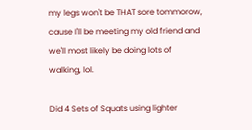my legs won't be THAT sore tommorow, cause I'll be meeting my old friend and we'll most likely be doing lots of walking, lol.

Did 4 Sets of Squats using lighter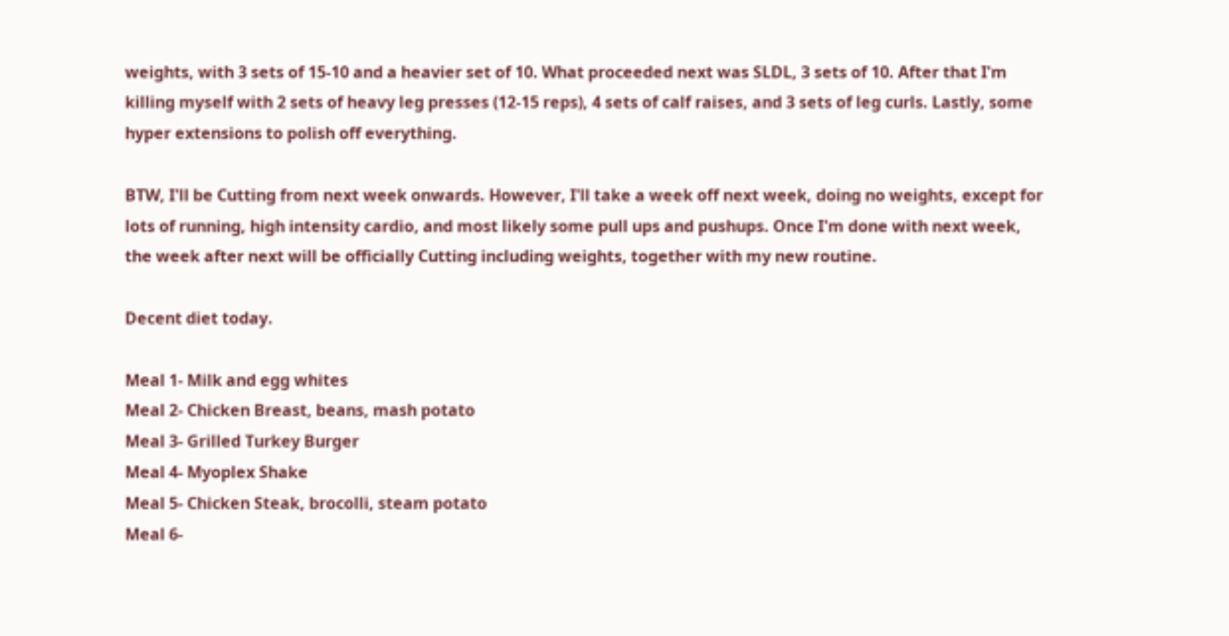weights, with 3 sets of 15-10 and a heavier set of 10. What proceeded next was SLDL, 3 sets of 10. After that I'm killing myself with 2 sets of heavy leg presses (12-15 reps), 4 sets of calf raises, and 3 sets of leg curls. Lastly, some hyper extensions to polish off everything.

BTW, I'll be Cutting from next week onwards. However, I'll take a week off next week, doing no weights, except for lots of running, high intensity cardio, and most likely some pull ups and pushups. Once I'm done with next week, the week after next will be officially Cutting including weights, together with my new routine.

Decent diet today.

Meal 1- Milk and egg whites
Meal 2- Chicken Breast, beans, mash potato
Meal 3- Grilled Turkey Burger
Meal 4- Myoplex Shake
Meal 5- Chicken Steak, brocolli, steam potato
Meal 6-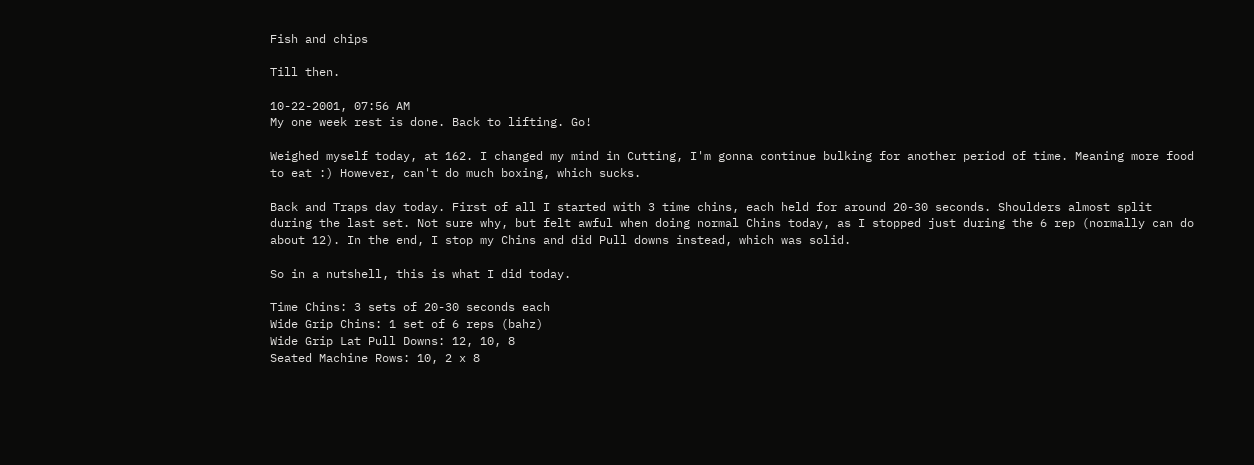Fish and chips

Till then.

10-22-2001, 07:56 AM
My one week rest is done. Back to lifting. Go!

Weighed myself today, at 162. I changed my mind in Cutting, I'm gonna continue bulking for another period of time. Meaning more food to eat :) However, can't do much boxing, which sucks.

Back and Traps day today. First of all I started with 3 time chins, each held for around 20-30 seconds. Shoulders almost split during the last set. Not sure why, but felt awful when doing normal Chins today, as I stopped just during the 6 rep (normally can do about 12). In the end, I stop my Chins and did Pull downs instead, which was solid.

So in a nutshell, this is what I did today.

Time Chins: 3 sets of 20-30 seconds each
Wide Grip Chins: 1 set of 6 reps (bahz)
Wide Grip Lat Pull Downs: 12, 10, 8
Seated Machine Rows: 10, 2 x 8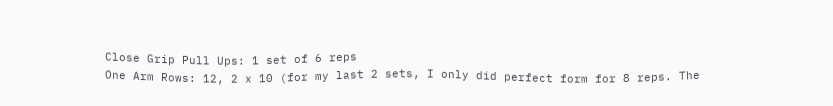Close Grip Pull Ups: 1 set of 6 reps
One Arm Rows: 12, 2 x 10 (for my last 2 sets, I only did perfect form for 8 reps. The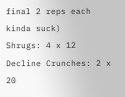final 2 reps each kinda suck)
Shrugs: 4 x 12
Decline Crunches: 2 x 20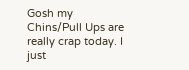Gosh my Chins/Pull Ups are really crap today. I just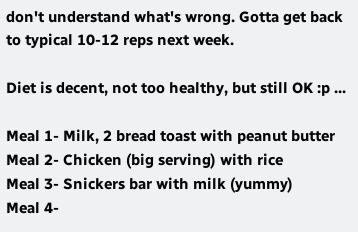don't understand what's wrong. Gotta get back to typical 10-12 reps next week.

Diet is decent, not too healthy, but still OK :p ...

Meal 1- Milk, 2 bread toast with peanut butter
Meal 2- Chicken (big serving) with rice
Meal 3- Snickers bar with milk (yummy)
Meal 4-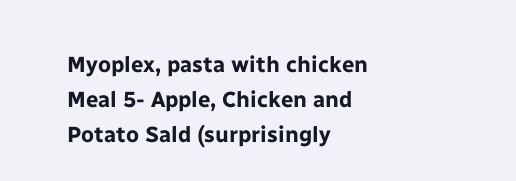Myoplex, pasta with chicken
Meal 5- Apple, Chicken and Potato Sald (surprisingly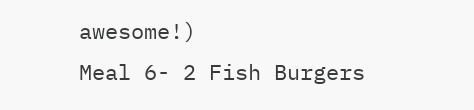awesome!)
Meal 6- 2 Fish Burgers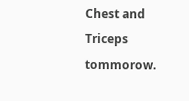Chest and Triceps tommorow.